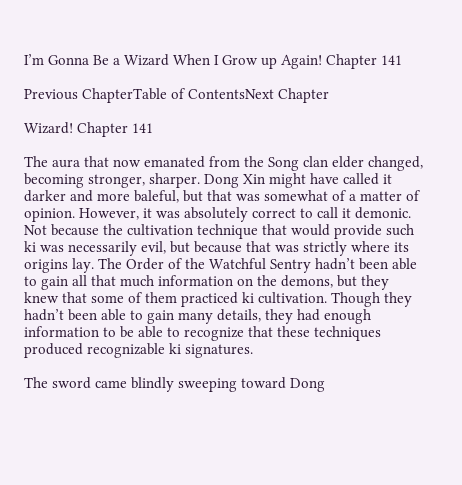I’m Gonna Be a Wizard When I Grow up Again! Chapter 141

Previous ChapterTable of ContentsNext Chapter

Wizard! Chapter 141

The aura that now emanated from the Song clan elder changed, becoming stronger, sharper. Dong Xin might have called it darker and more baleful, but that was somewhat of a matter of opinion. However, it was absolutely correct to call it demonic. Not because the cultivation technique that would provide such ki was necessarily evil, but because that was strictly where its origins lay. The Order of the Watchful Sentry hadn’t been able to gain all that much information on the demons, but they knew that some of them practiced ki cultivation. Though they hadn’t been able to gain many details, they had enough information to be able to recognize that these techniques produced recognizable ki signatures.

The sword came blindly sweeping toward Dong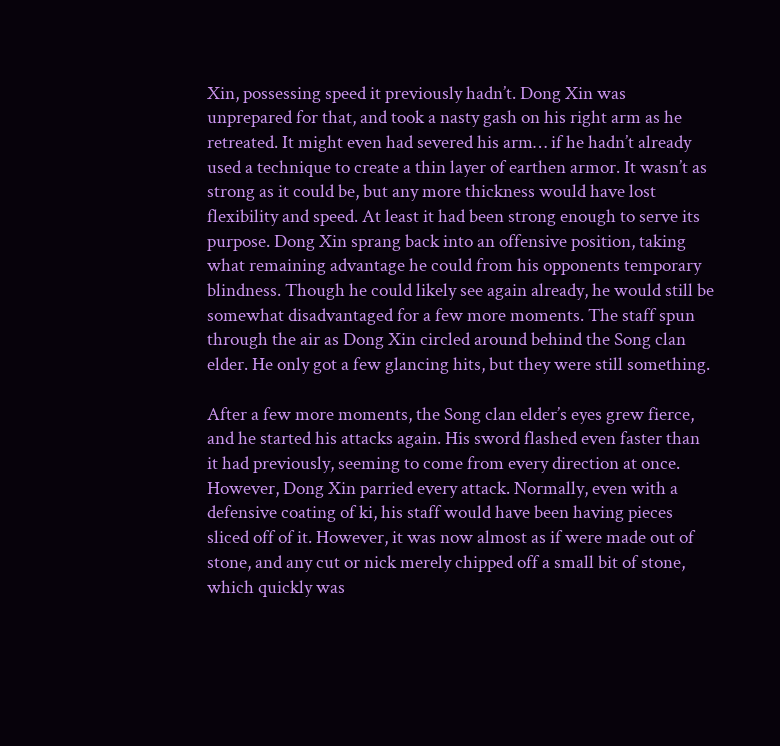Xin, possessing speed it previously hadn’t. Dong Xin was unprepared for that, and took a nasty gash on his right arm as he retreated. It might even had severed his arm… if he hadn’t already used a technique to create a thin layer of earthen armor. It wasn’t as strong as it could be, but any more thickness would have lost flexibility and speed. At least it had been strong enough to serve its purpose. Dong Xin sprang back into an offensive position, taking what remaining advantage he could from his opponents temporary blindness. Though he could likely see again already, he would still be somewhat disadvantaged for a few more moments. The staff spun through the air as Dong Xin circled around behind the Song clan elder. He only got a few glancing hits, but they were still something.

After a few more moments, the Song clan elder’s eyes grew fierce, and he started his attacks again. His sword flashed even faster than it had previously, seeming to come from every direction at once. However, Dong Xin parried every attack. Normally, even with a defensive coating of ki, his staff would have been having pieces sliced off of it. However, it was now almost as if were made out of stone, and any cut or nick merely chipped off a small bit of stone, which quickly was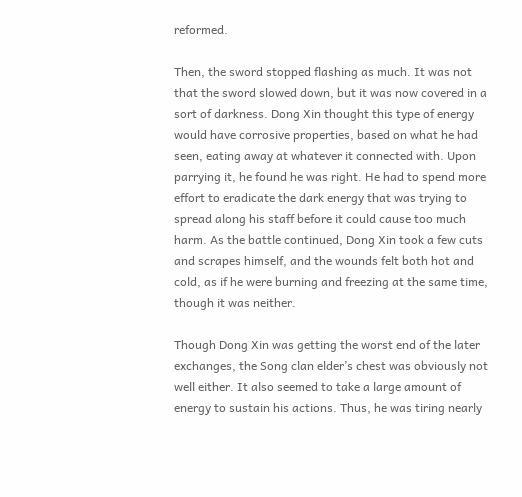reformed.

Then, the sword stopped flashing as much. It was not that the sword slowed down, but it was now covered in a sort of darkness. Dong Xin thought this type of energy would have corrosive properties, based on what he had seen, eating away at whatever it connected with. Upon parrying it, he found he was right. He had to spend more effort to eradicate the dark energy that was trying to spread along his staff before it could cause too much harm. As the battle continued, Dong Xin took a few cuts and scrapes himself, and the wounds felt both hot and cold, as if he were burning and freezing at the same time, though it was neither.

Though Dong Xin was getting the worst end of the later exchanges, the Song clan elder’s chest was obviously not well either. It also seemed to take a large amount of energy to sustain his actions. Thus, he was tiring nearly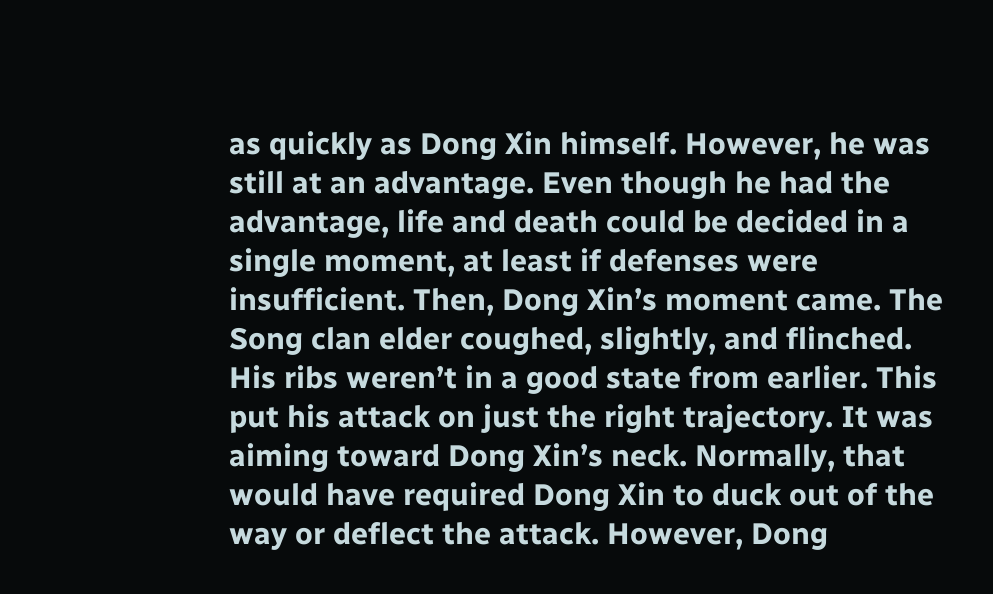as quickly as Dong Xin himself. However, he was still at an advantage. Even though he had the advantage, life and death could be decided in a single moment, at least if defenses were insufficient. Then, Dong Xin’s moment came. The Song clan elder coughed, slightly, and flinched. His ribs weren’t in a good state from earlier. This put his attack on just the right trajectory. It was aiming toward Dong Xin’s neck. Normally, that would have required Dong Xin to duck out of the way or deflect the attack. However, Dong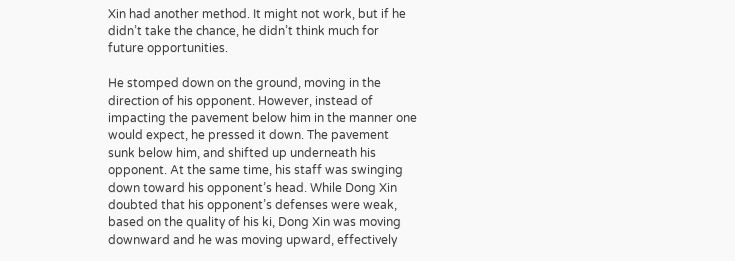Xin had another method. It might not work, but if he didn’t take the chance, he didn’t think much for future opportunities.

He stomped down on the ground, moving in the direction of his opponent. However, instead of impacting the pavement below him in the manner one would expect, he pressed it down. The pavement sunk below him, and shifted up underneath his opponent. At the same time, his staff was swinging down toward his opponent’s head. While Dong Xin doubted that his opponent’s defenses were weak, based on the quality of his ki, Dong Xin was moving downward and he was moving upward, effectively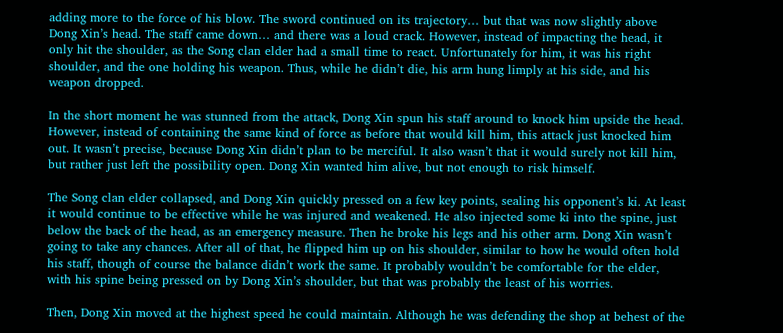adding more to the force of his blow. The sword continued on its trajectory… but that was now slightly above Dong Xin’s head. The staff came down… and there was a loud crack. However, instead of impacting the head, it only hit the shoulder, as the Song clan elder had a small time to react. Unfortunately for him, it was his right shoulder, and the one holding his weapon. Thus, while he didn’t die, his arm hung limply at his side, and his weapon dropped.

In the short moment he was stunned from the attack, Dong Xin spun his staff around to knock him upside the head. However, instead of containing the same kind of force as before that would kill him, this attack just knocked him out. It wasn’t precise, because Dong Xin didn’t plan to be merciful. It also wasn’t that it would surely not kill him, but rather just left the possibility open. Dong Xin wanted him alive, but not enough to risk himself.

The Song clan elder collapsed, and Dong Xin quickly pressed on a few key points, sealing his opponent’s ki. At least it would continue to be effective while he was injured and weakened. He also injected some ki into the spine, just below the back of the head, as an emergency measure. Then he broke his legs and his other arm. Dong Xin wasn’t going to take any chances. After all of that, he flipped him up on his shoulder, similar to how he would often hold his staff, though of course the balance didn’t work the same. It probably wouldn’t be comfortable for the elder, with his spine being pressed on by Dong Xin’s shoulder, but that was probably the least of his worries.

Then, Dong Xin moved at the highest speed he could maintain. Although he was defending the shop at behest of the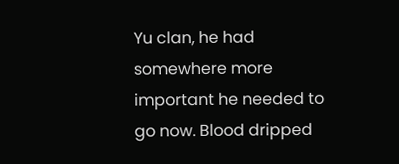Yu clan, he had somewhere more important he needed to go now. Blood dripped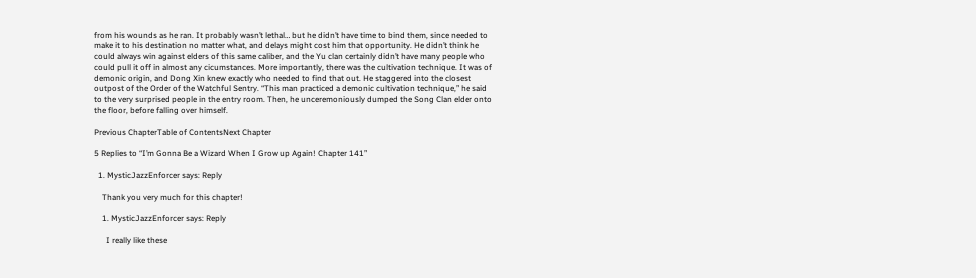from his wounds as he ran. It probably wasn’t lethal… but he didn’t have time to bind them, since needed to make it to his destination no matter what, and delays might cost him that opportunity. He didn’t think he could always win against elders of this same caliber, and the Yu clan certainly didn’t have many people who could pull it off in almost any cicumstances. More importantly, there was the cultivation technique. It was of demonic origin, and Dong Xin knew exactly who needed to find that out. He staggered into the closest outpost of the Order of the Watchful Sentry. “This man practiced a demonic cultivation technique,” he said to the very surprised people in the entry room. Then, he unceremoniously dumped the Song Clan elder onto the floor, before falling over himself.

Previous ChapterTable of ContentsNext Chapter

5 Replies to “I’m Gonna Be a Wizard When I Grow up Again! Chapter 141”

  1. MysticJazzEnforcer says: Reply

    Thank you very much for this chapter!

    1. MysticJazzEnforcer says: Reply

      I really like these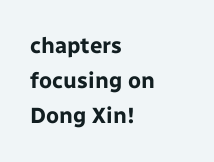chapters focusing on Dong Xin!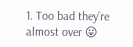1. Too bad they’re almost over 😛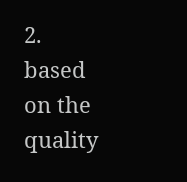2. based on the quality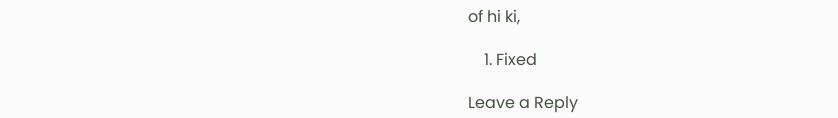of hi ki,

    1. Fixed

Leave a Reply